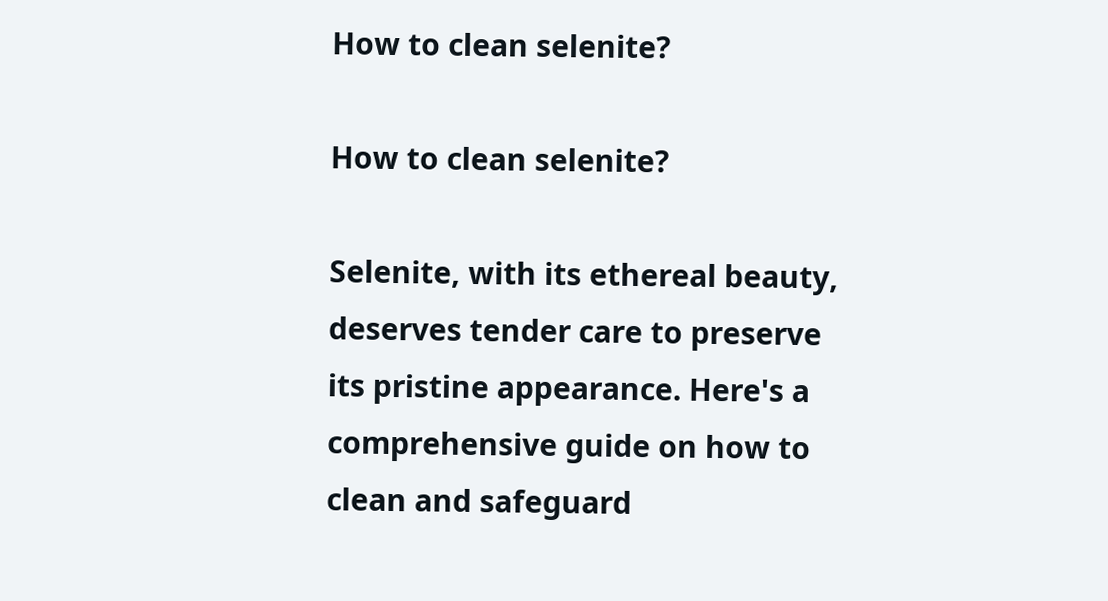How to clean selenite?

How to clean selenite?

Selenite, with its ethereal beauty, deserves tender care to preserve its pristine appearance. Here's a comprehensive guide on how to clean and safeguard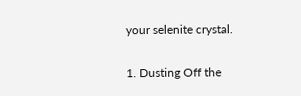your selenite crystal.

1. Dusting Off the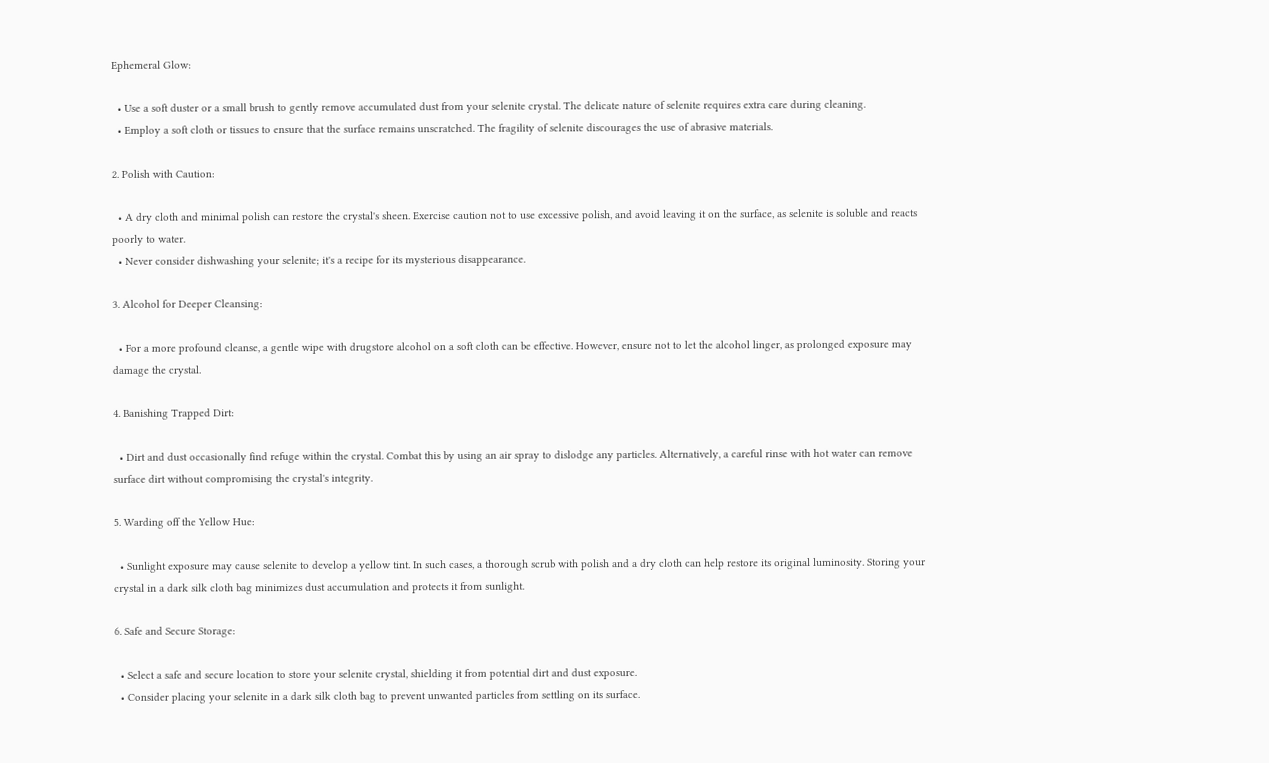Ephemeral Glow:

  • Use a soft duster or a small brush to gently remove accumulated dust from your selenite crystal. The delicate nature of selenite requires extra care during cleaning.
  • Employ a soft cloth or tissues to ensure that the surface remains unscratched. The fragility of selenite discourages the use of abrasive materials.

2. Polish with Caution:

  • A dry cloth and minimal polish can restore the crystal's sheen. Exercise caution not to use excessive polish, and avoid leaving it on the surface, as selenite is soluble and reacts poorly to water.
  • Never consider dishwashing your selenite; it's a recipe for its mysterious disappearance.

3. Alcohol for Deeper Cleansing:

  • For a more profound cleanse, a gentle wipe with drugstore alcohol on a soft cloth can be effective. However, ensure not to let the alcohol linger, as prolonged exposure may damage the crystal.

4. Banishing Trapped Dirt:

  • Dirt and dust occasionally find refuge within the crystal. Combat this by using an air spray to dislodge any particles. Alternatively, a careful rinse with hot water can remove surface dirt without compromising the crystal's integrity.

5. Warding off the Yellow Hue:

  • Sunlight exposure may cause selenite to develop a yellow tint. In such cases, a thorough scrub with polish and a dry cloth can help restore its original luminosity. Storing your crystal in a dark silk cloth bag minimizes dust accumulation and protects it from sunlight.

6. Safe and Secure Storage:

  • Select a safe and secure location to store your selenite crystal, shielding it from potential dirt and dust exposure.
  • Consider placing your selenite in a dark silk cloth bag to prevent unwanted particles from settling on its surface.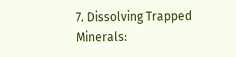7. Dissolving Trapped Minerals: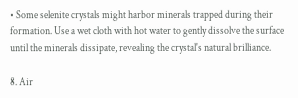• Some selenite crystals might harbor minerals trapped during their formation. Use a wet cloth with hot water to gently dissolve the surface until the minerals dissipate, revealing the crystal's natural brilliance.

8. Air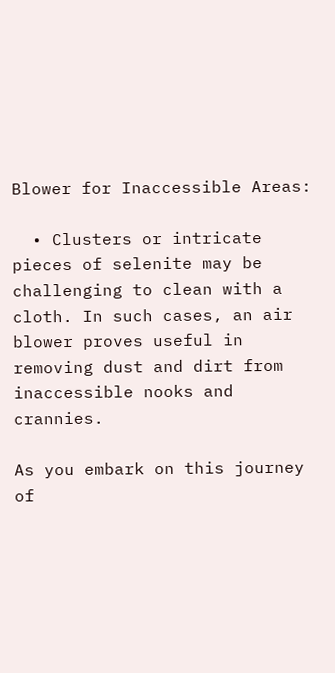Blower for Inaccessible Areas:

  • Clusters or intricate pieces of selenite may be challenging to clean with a cloth. In such cases, an air blower proves useful in removing dust and dirt from inaccessible nooks and crannies.

As you embark on this journey of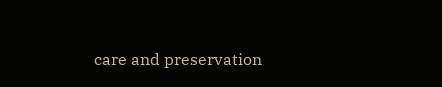care and preservation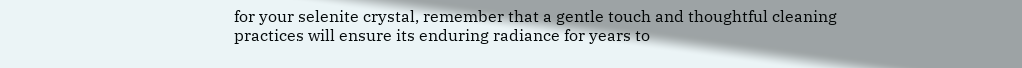for your selenite crystal, remember that a gentle touch and thoughtful cleaning practices will ensure its enduring radiance for years to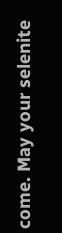come. May your selenite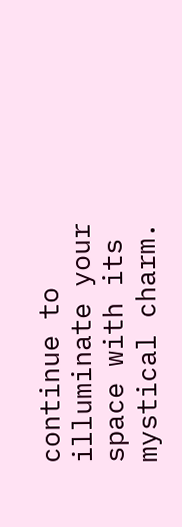continue to illuminate your space with its mystical charm.